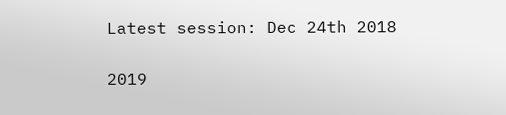Latest session: Dec 24th 2018

2019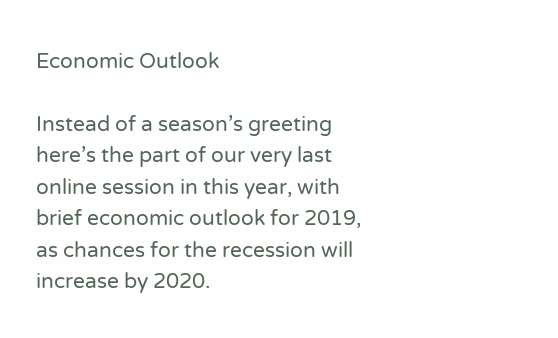Economic Outlook

Instead of a season’s greeting here’s the part of our very last online session in this year, with brief economic outlook for 2019, as chances for the recession will increase by 2020.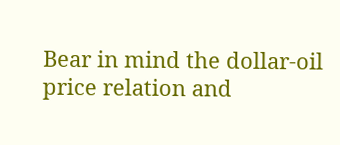Bear in mind the dollar-oil price relation and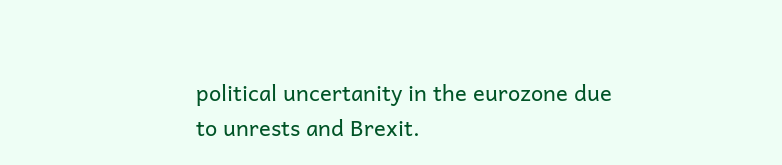political uncertanity in the eurozone due to unrests and Brexit.